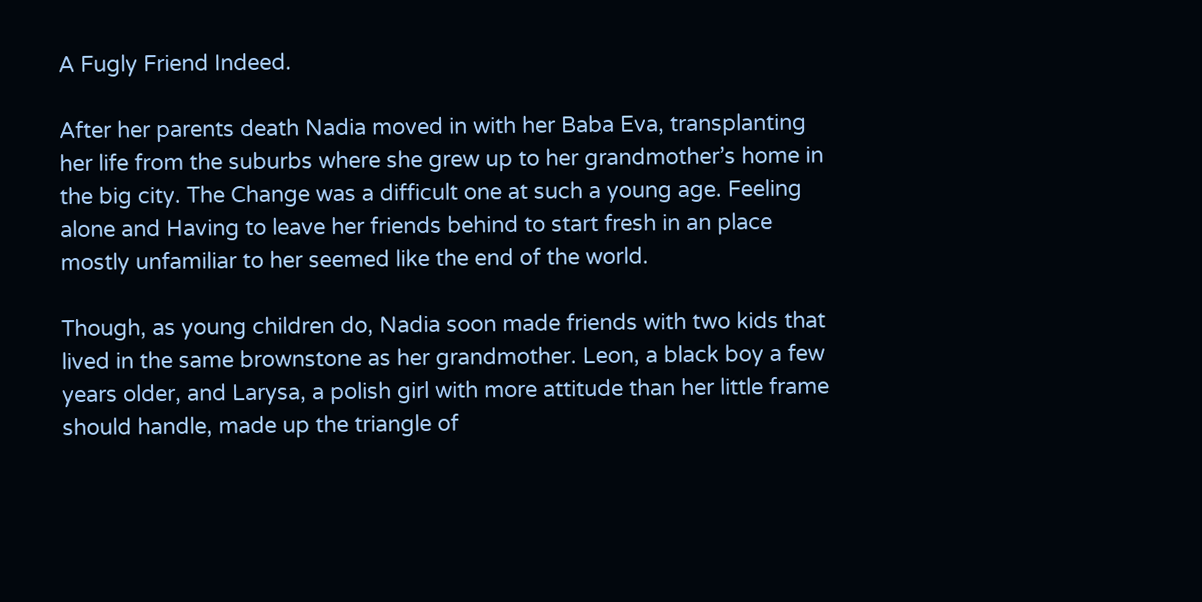A Fugly Friend Indeed.

After her parents death Nadia moved in with her Baba Eva, transplanting her life from the suburbs where she grew up to her grandmother’s home in the big city. The Change was a difficult one at such a young age. Feeling alone and Having to leave her friends behind to start fresh in an place mostly unfamiliar to her seemed like the end of the world.

Though, as young children do, Nadia soon made friends with two kids that lived in the same brownstone as her grandmother. Leon, a black boy a few years older, and Larysa, a polish girl with more attitude than her little frame should handle, made up the triangle of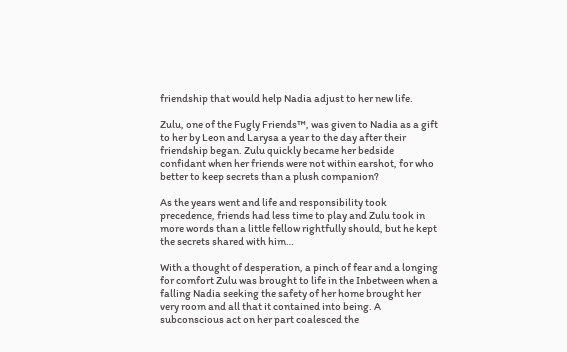friendship that would help Nadia adjust to her new life.

Zulu, one of the Fugly Friends™, was given to Nadia as a gift to her by Leon and Larysa a year to the day after their friendship began. Zulu quickly became her bedside confidant when her friends were not within earshot, for who better to keep secrets than a plush companion?

As the years went and life and responsibility took precedence, friends had less time to play and Zulu took in more words than a little fellow rightfully should, but he kept the secrets shared with him…

With a thought of desperation, a pinch of fear and a longing for comfort Zulu was brought to life in the Inbetween when a falling Nadia seeking the safety of her home brought her very room and all that it contained into being. A subconscious act on her part coalesced the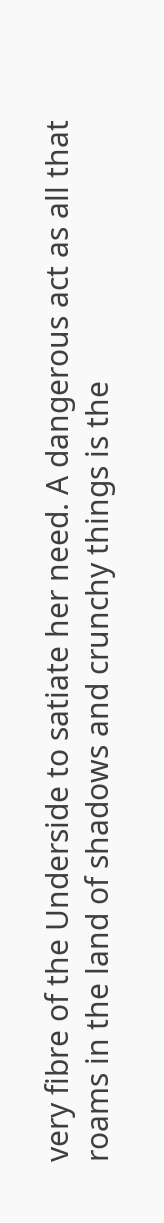very fibre of the Underside to satiate her need. A dangerous act as all that roams in the land of shadows and crunchy things is the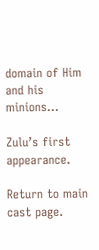domain of Him and his minions…

Zulu’s first appearance.

Return to main cast page.